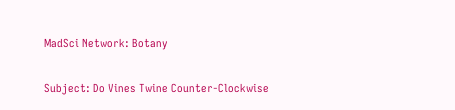MadSci Network: Botany

Subject: Do Vines Twine Counter-Clockwise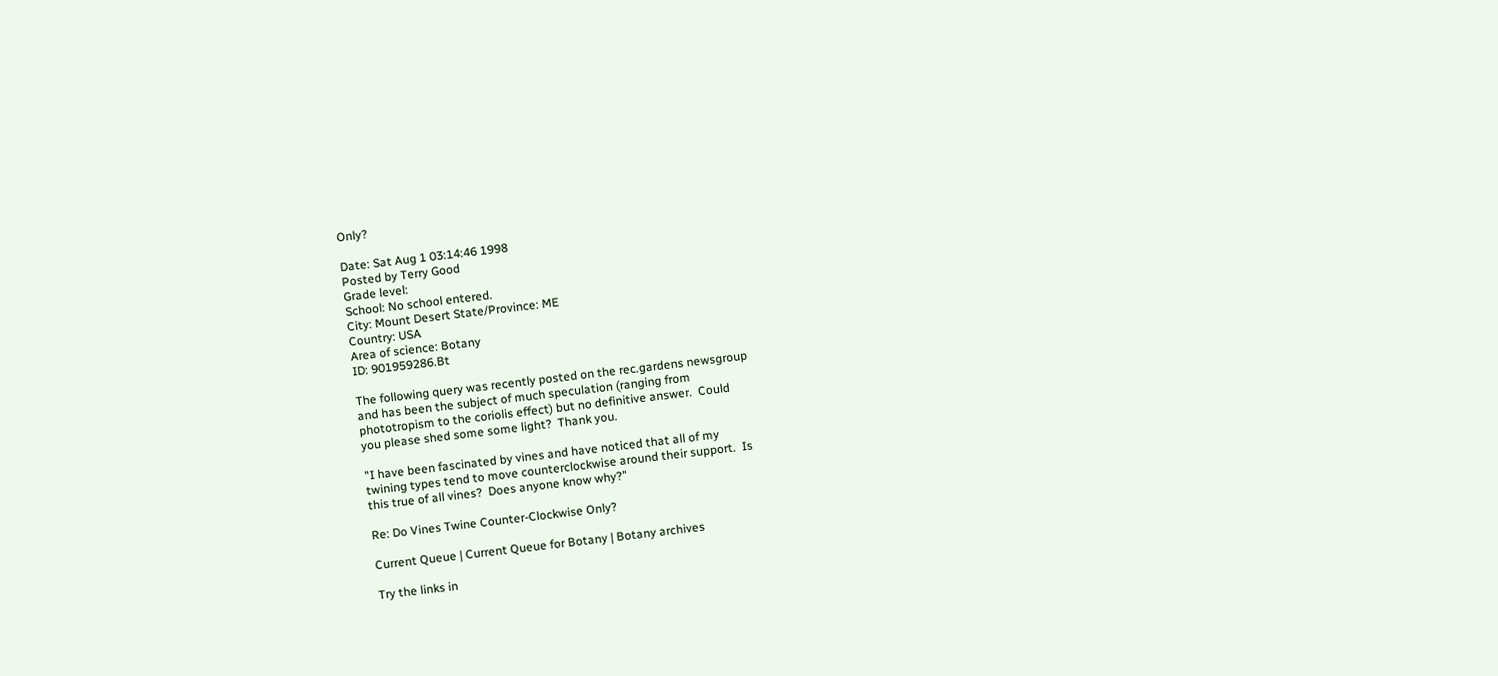Only?

Date: Sat Aug 1 03:14:46 1998
Posted by Terry Good
Grade level:
School: No school entered.
City: Mount Desert State/Province: ME
Country: USA
Area of science: Botany
ID: 901959286.Bt

The following query was recently posted on the rec.gardens newsgroup
and has been the subject of much speculation (ranging from
phototropism to the coriolis effect) but no definitive answer.  Could
you please shed some some light?  Thank you.

"I have been fascinated by vines and have noticed that all of my
twining types tend to move counterclockwise around their support.  Is
this true of all vines?  Does anyone know why?"

Re: Do Vines Twine Counter-Clockwise Only?

Current Queue | Current Queue for Botany | Botany archives

Try the links in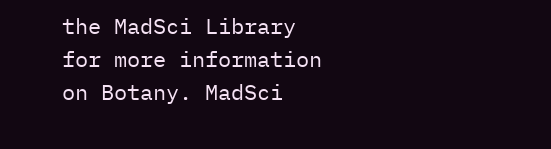the MadSci Library for more information on Botany. MadSci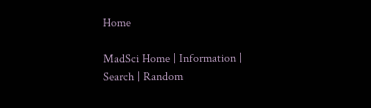Home

MadSci Home | Information | Search | Random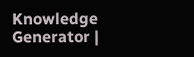Knowledge Generator |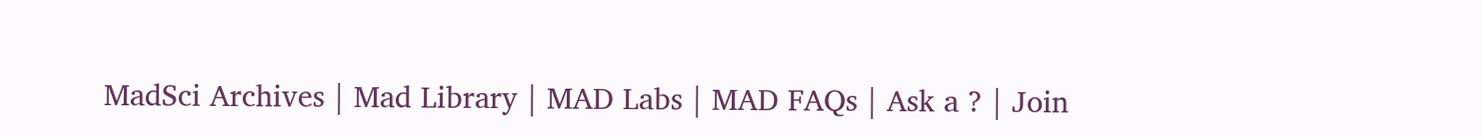MadSci Archives | Mad Library | MAD Labs | MAD FAQs | Ask a ? | Join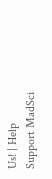Us! | Help Support MadSci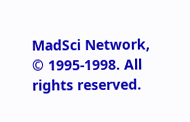MadSci Network,
© 1995-1998. All rights reserved.